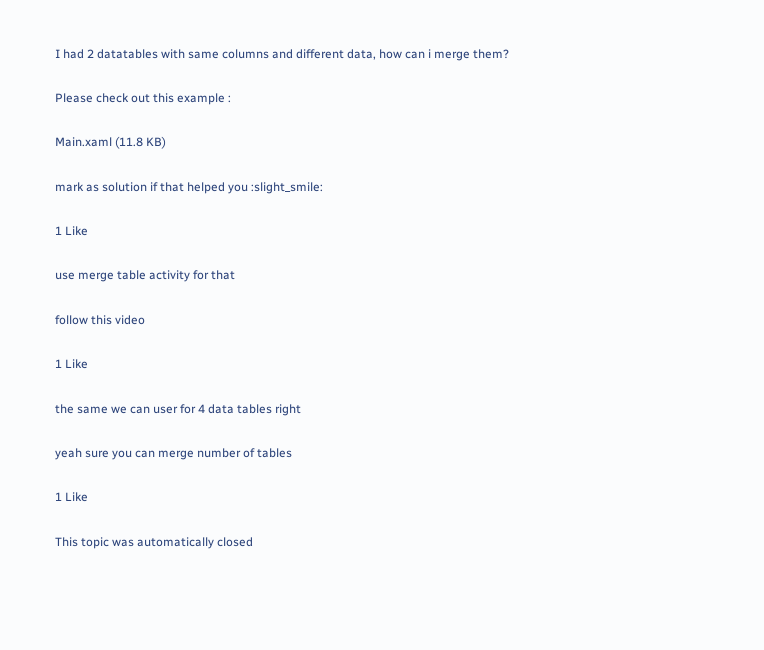I had 2 datatables with same columns and different data, how can i merge them?

Please check out this example :

Main.xaml (11.8 KB)

mark as solution if that helped you :slight_smile:

1 Like

use merge table activity for that

follow this video

1 Like

the same we can user for 4 data tables right

yeah sure you can merge number of tables

1 Like

This topic was automatically closed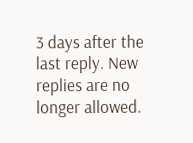3 days after the last reply. New replies are no longer allowed.